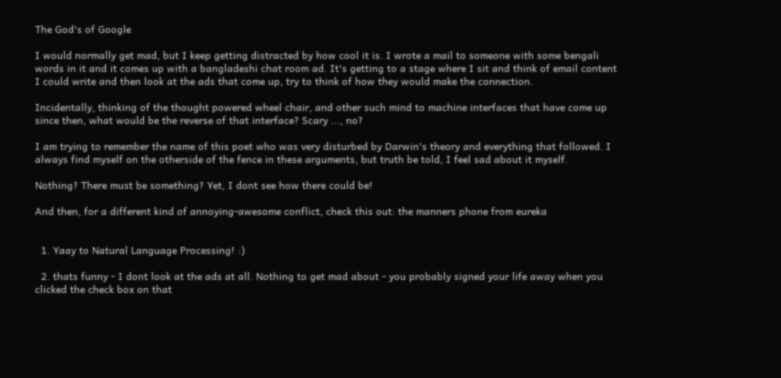The God's of Google

I would normally get mad, but I keep getting distracted by how cool it is. I wrote a mail to someone with some bengali words in it and it comes up with a bangladeshi chat room ad. It's getting to a stage where I sit and think of email content I could write and then look at the ads that come up, try to think of how they would make the connection.

Incidentally, thinking of the thought powered wheel chair, and other such mind to machine interfaces that have come up since then, what would be the reverse of that interface? Scary ..., no?

I am trying to remember the name of this poet who was very disturbed by Darwin's theory and everything that followed. I always find myself on the otherside of the fence in these arguments, but truth be told, I feel sad about it myself.

Nothing? There must be something? Yet, I dont see how there could be!

And then, for a different kind of annoying-awesome conflict, check this out: the manners phone from eureka


  1. Yaay to Natural Language Processing! :)

  2. thats funny - I dont look at the ads at all. Nothing to get mad about - you probably signed your life away when you clicked the check box on that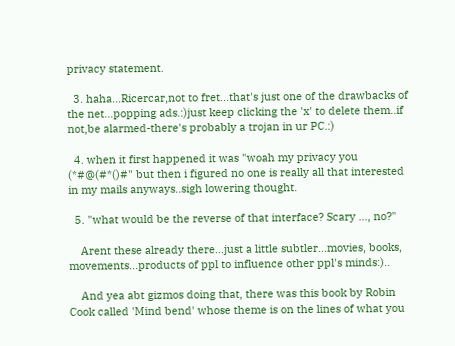privacy statement.

  3. haha...Ricercar,not to fret...that's just one of the drawbacks of the net...popping ads.:)just keep clicking the 'x' to delete them..if not,be alarmed-there's probably a trojan in ur PC.:)

  4. when it first happened it was "woah my privacy you (*#@(#*()#" but then i figured no one is really all that interested in my mails anyways..sigh lowering thought.

  5. "what would be the reverse of that interface? Scary ..., no?"

    Arent these already there...just a little subtler...movies, books, movements...products of ppl to influence other ppl's minds:)..

    And yea abt gizmos doing that, there was this book by Robin Cook called 'Mind bend' whose theme is on the lines of what you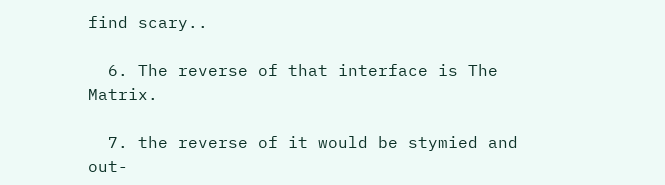find scary..

  6. The reverse of that interface is The Matrix.

  7. the reverse of it would be stymied and out-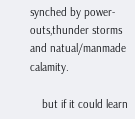synched by power-outs,thunder storms and natual/manmade calamity.

    but if it could learn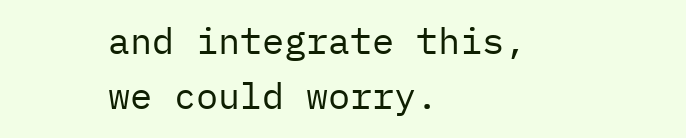and integrate this, we could worry.